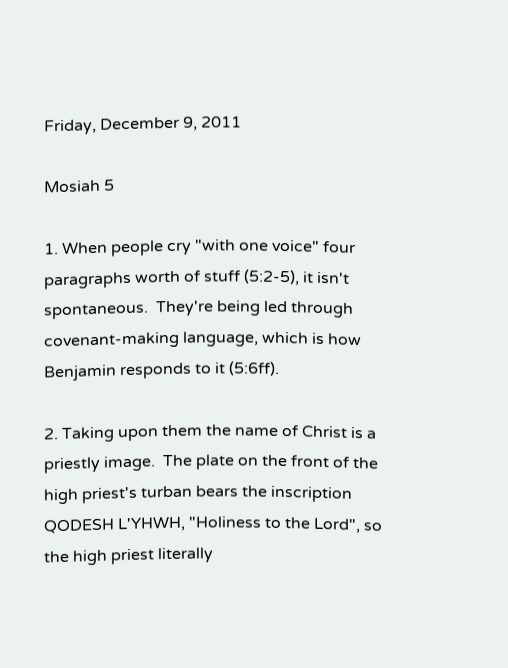Friday, December 9, 2011

Mosiah 5

1. When people cry "with one voice" four paragraphs worth of stuff (5:2-5), it isn't spontaneous.  They're being led through covenant-making language, which is how Benjamin responds to it (5:6ff).

2. Taking upon them the name of Christ is a priestly image.  The plate on the front of the high priest's turban bears the inscription QODESH L'YHWH, "Holiness to the Lord", so the high priest literally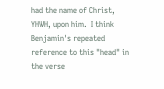had the name of Christ, YHWH, upon him.  I think Benjamin's repeated reference to this "head" in the verse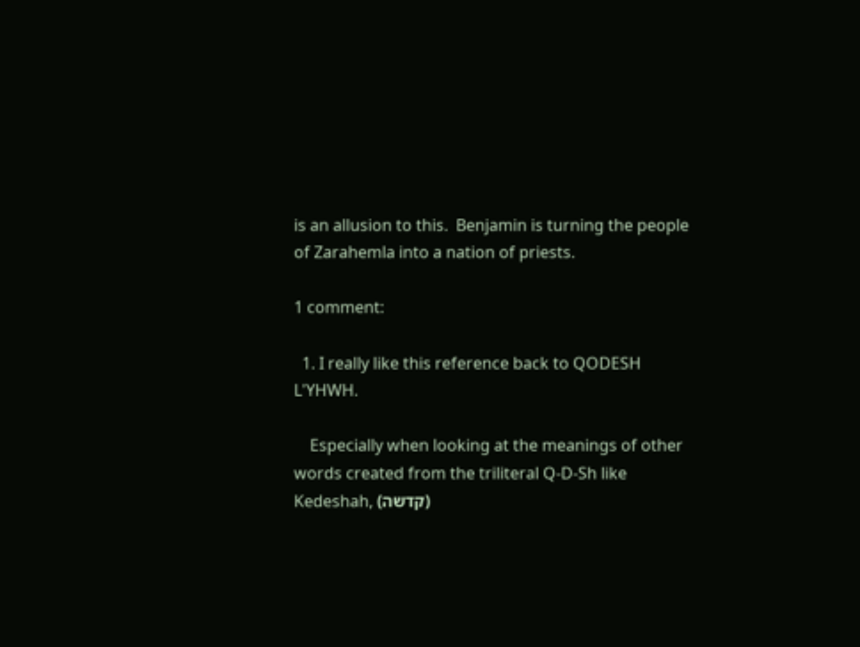is an allusion to this.  Benjamin is turning the people of Zarahemla into a nation of priests.

1 comment:

  1. I really like this reference back to QODESH L'YHWH.

    Especially when looking at the meanings of other words created from the triliteral Q-D-Sh like Kedeshah, (קדשה)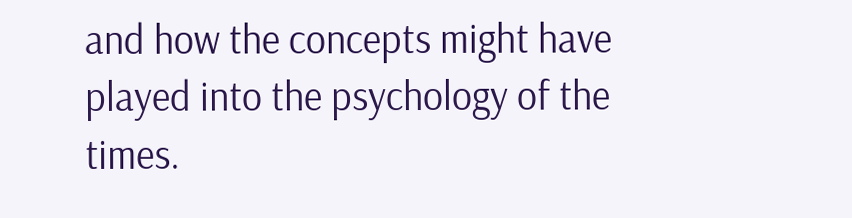and how the concepts might have played into the psychology of the times.